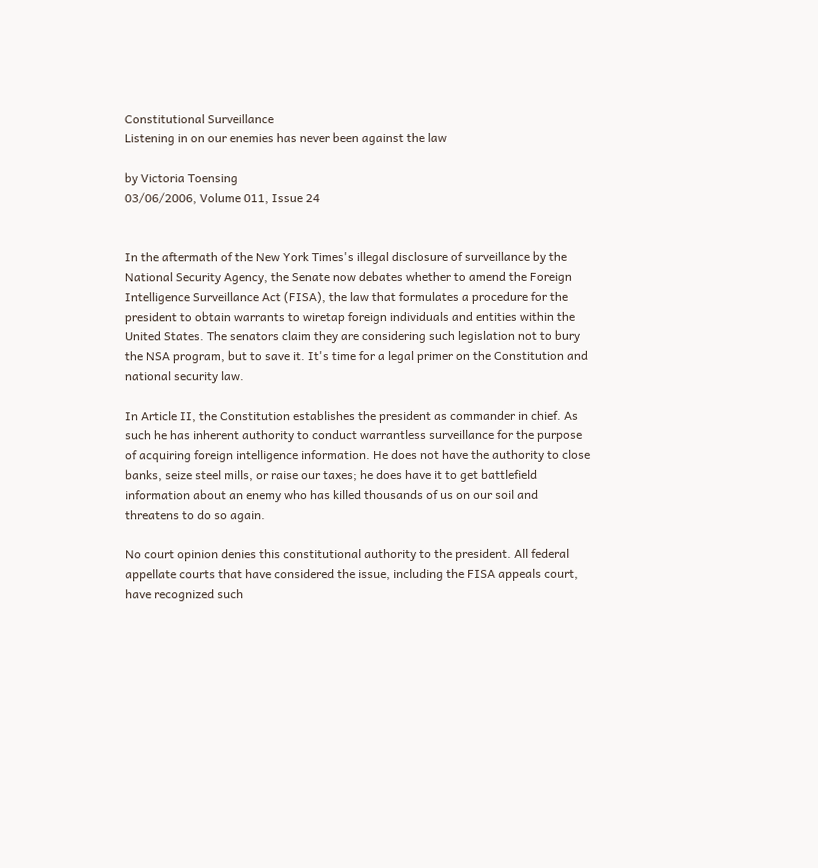Constitutional Surveillance
Listening in on our enemies has never been against the law

by Victoria Toensing
03/06/2006, Volume 011, Issue 24


In the aftermath of the New York Times's illegal disclosure of surveillance by the National Security Agency, the Senate now debates whether to amend the Foreign Intelligence Surveillance Act (FISA), the law that formulates a procedure for the president to obtain warrants to wiretap foreign individuals and entities within the United States. The senators claim they are considering such legislation not to bury the NSA program, but to save it. It's time for a legal primer on the Constitution and national security law.

In Article II, the Constitution establishes the president as commander in chief. As such he has inherent authority to conduct warrantless surveillance for the purpose of acquiring foreign intelligence information. He does not have the authority to close banks, seize steel mills, or raise our taxes; he does have it to get battlefield information about an enemy who has killed thousands of us on our soil and threatens to do so again.

No court opinion denies this constitutional authority to the president. All federal appellate courts that have considered the issue, including the FISA appeals court, have recognized such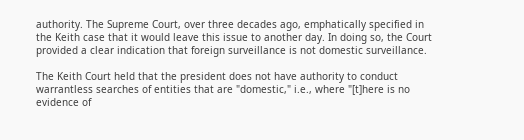authority. The Supreme Court, over three decades ago, emphatically specified in the Keith case that it would leave this issue to another day. In doing so, the Court provided a clear indication that foreign surveillance is not domestic surveillance.

The Keith Court held that the president does not have authority to conduct warrantless searches of entities that are "domestic," i.e., where "[t]here is no evidence of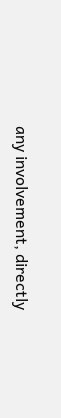any involvement, directly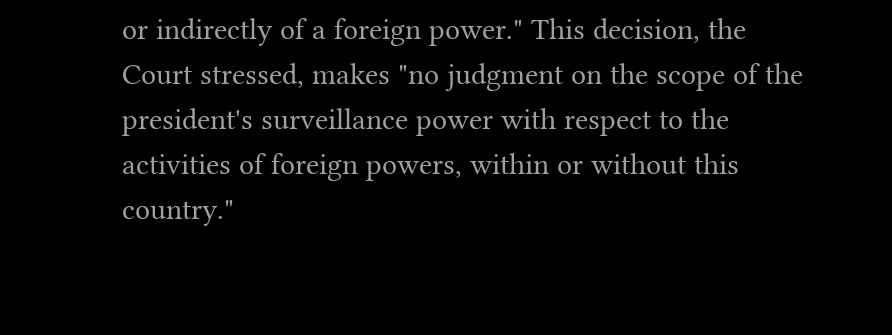or indirectly of a foreign power." This decision, the Court stressed, makes "no judgment on the scope of the president's surveillance power with respect to the activities of foreign powers, within or without this country."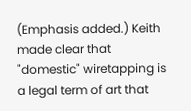(Emphasis added.) Keith made clear that "domestic" wiretapping is a legal term of art that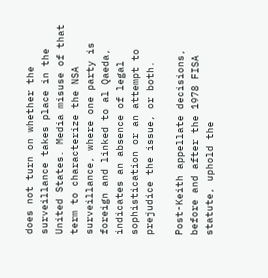does not turn on whether the surveillance takes place in the United States. Media misuse of that term to characterize the NSA surveillance, where one party is foreign and linked to al Qaeda, indicates an absence of legal sophistication or an attempt to prejudice the issue, or both.

Post-Keith appellate decisions, before and after the 1978 FISA statute, uphold the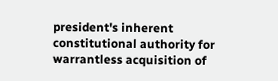president's inherent constitutional authority for warrantless acquisition of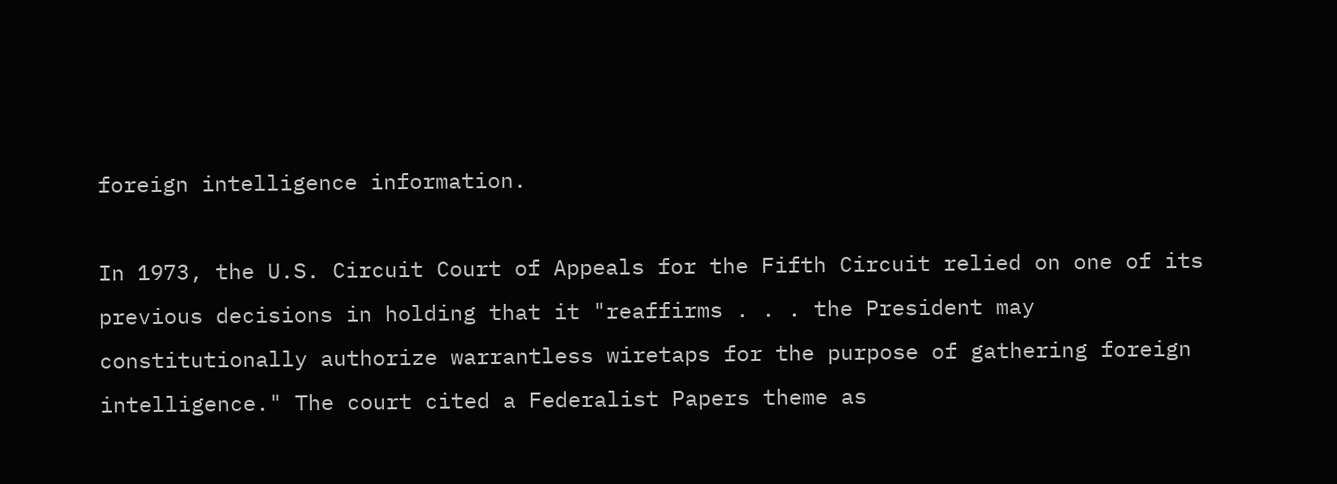foreign intelligence information.

In 1973, the U.S. Circuit Court of Appeals for the Fifth Circuit relied on one of its previous decisions in holding that it "reaffirms . . . the President may constitutionally authorize warrantless wiretaps for the purpose of gathering foreign intelligence." The court cited a Federalist Papers theme as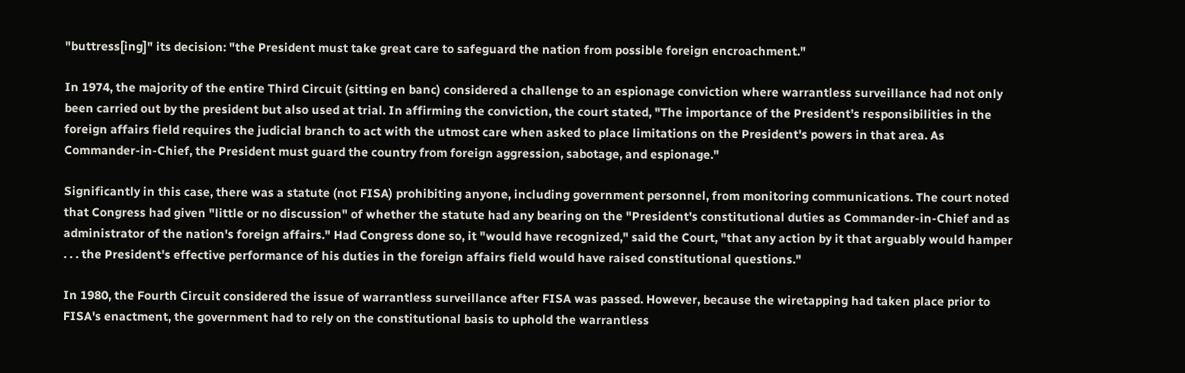"buttress[ing]" its decision: "the President must take great care to safeguard the nation from possible foreign encroachment."

In 1974, the majority of the entire Third Circuit (sitting en banc) considered a challenge to an espionage conviction where warrantless surveillance had not only been carried out by the president but also used at trial. In affirming the conviction, the court stated, "The importance of the President's responsibilities in the foreign affairs field requires the judicial branch to act with the utmost care when asked to place limitations on the President's powers in that area. As Commander-in-Chief, the President must guard the country from foreign aggression, sabotage, and espionage."

Significantly in this case, there was a statute (not FISA) prohibiting anyone, including government personnel, from monitoring communications. The court noted that Congress had given "little or no discussion" of whether the statute had any bearing on the "President's constitutional duties as Commander-in-Chief and as administrator of the nation's foreign affairs." Had Congress done so, it "would have recognized," said the Court, "that any action by it that arguably would hamper . . . the President's effective performance of his duties in the foreign affairs field would have raised constitutional questions."

In 1980, the Fourth Circuit considered the issue of warrantless surveillance after FISA was passed. However, because the wiretapping had taken place prior to FISA's enactment, the government had to rely on the constitutional basis to uphold the warrantless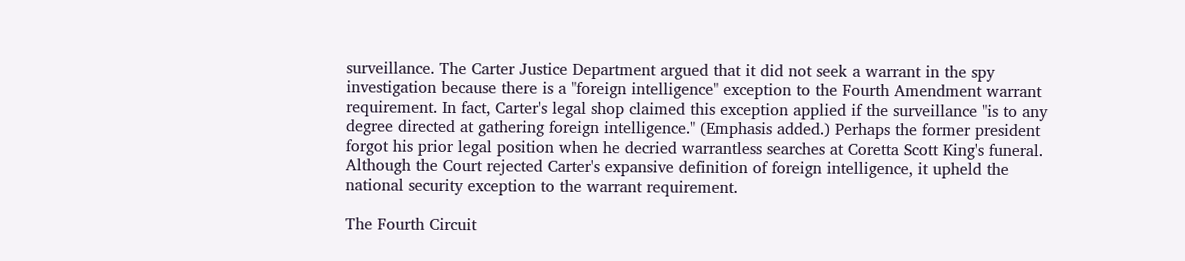surveillance. The Carter Justice Department argued that it did not seek a warrant in the spy investigation because there is a "foreign intelligence" exception to the Fourth Amendment warrant requirement. In fact, Carter's legal shop claimed this exception applied if the surveillance "is to any degree directed at gathering foreign intelligence." (Emphasis added.) Perhaps the former president forgot his prior legal position when he decried warrantless searches at Coretta Scott King's funeral. Although the Court rejected Carter's expansive definition of foreign intelligence, it upheld the national security exception to the warrant requirement.

The Fourth Circuit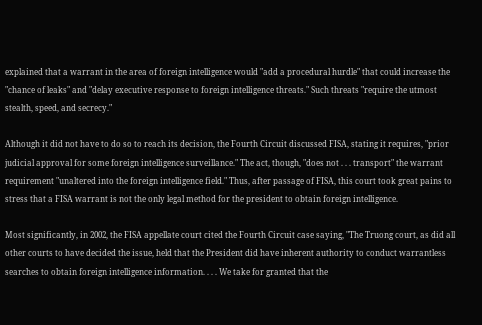explained that a warrant in the area of foreign intelligence would "add a procedural hurdle" that could increase the "chance of leaks" and "delay executive response to foreign intelligence threats." Such threats "require the utmost stealth, speed, and secrecy."

Although it did not have to do so to reach its decision, the Fourth Circuit discussed FISA, stating it requires, "prior judicial approval for some foreign intelligence surveillance." The act, though, "does not . . . transport" the warrant requirement "unaltered into the foreign intelligence field." Thus, after passage of FISA, this court took great pains to stress that a FISA warrant is not the only legal method for the president to obtain foreign intelligence.

Most significantly, in 2002, the FISA appellate court cited the Fourth Circuit case saying, "The Truong court, as did all other courts to have decided the issue, held that the President did have inherent authority to conduct warrantless searches to obtain foreign intelligence information. . . . We take for granted that the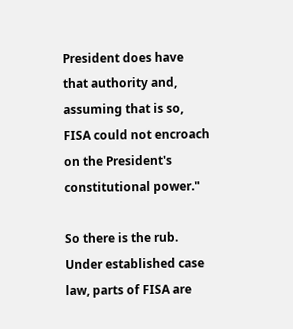President does have that authority and, assuming that is so, FISA could not encroach on the President's constitutional power."

So there is the rub. Under established case law, parts of FISA are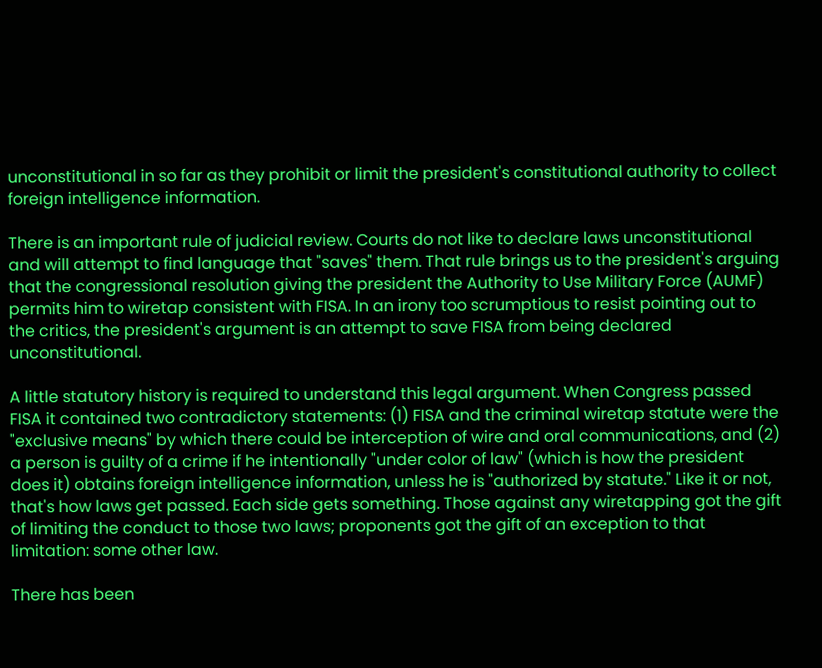unconstitutional in so far as they prohibit or limit the president's constitutional authority to collect foreign intelligence information.

There is an important rule of judicial review. Courts do not like to declare laws unconstitutional and will attempt to find language that "saves" them. That rule brings us to the president's arguing that the congressional resolution giving the president the Authority to Use Military Force (AUMF) permits him to wiretap consistent with FISA. In an irony too scrumptious to resist pointing out to the critics, the president's argument is an attempt to save FISA from being declared unconstitutional.

A little statutory history is required to understand this legal argument. When Congress passed FISA it contained two contradictory statements: (1) FISA and the criminal wiretap statute were the "exclusive means" by which there could be interception of wire and oral communications, and (2) a person is guilty of a crime if he intentionally "under color of law" (which is how the president does it) obtains foreign intelligence information, unless he is "authorized by statute." Like it or not, that's how laws get passed. Each side gets something. Those against any wiretapping got the gift of limiting the conduct to those two laws; proponents got the gift of an exception to that limitation: some other law.

There has been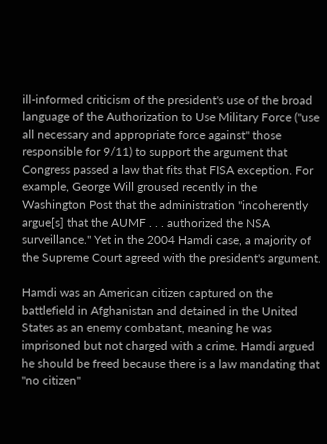ill-informed criticism of the president's use of the broad language of the Authorization to Use Military Force ("use all necessary and appropriate force against" those responsible for 9/11) to support the argument that Congress passed a law that fits that FISA exception. For example, George Will groused recently in the Washington Post that the administration "incoherently argue[s] that the AUMF . . . authorized the NSA surveillance." Yet in the 2004 Hamdi case, a majority of the Supreme Court agreed with the president's argument.

Hamdi was an American citizen captured on the battlefield in Afghanistan and detained in the United States as an enemy combatant, meaning he was imprisoned but not charged with a crime. Hamdi argued he should be freed because there is a law mandating that "no citizen"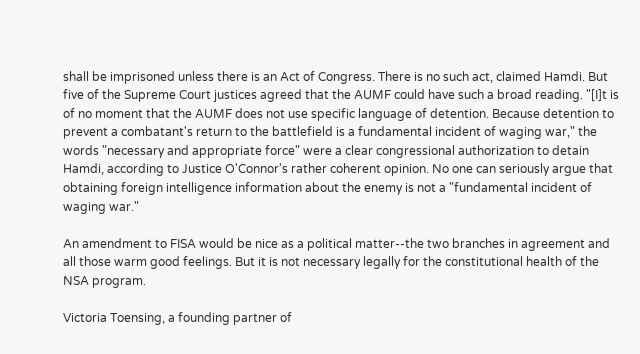shall be imprisoned unless there is an Act of Congress. There is no such act, claimed Hamdi. But five of the Supreme Court justices agreed that the AUMF could have such a broad reading. "[I]t is of no moment that the AUMF does not use specific language of detention. Because detention to prevent a combatant's return to the battlefield is a fundamental incident of waging war," the words "necessary and appropriate force" were a clear congressional authorization to detain Hamdi, according to Justice O'Connor's rather coherent opinion. No one can seriously argue that obtaining foreign intelligence information about the enemy is not a "fundamental incident of waging war."

An amendment to FISA would be nice as a political matter--the two branches in agreement and all those warm good feelings. But it is not necessary legally for the constitutional health of the NSA program.

Victoria Toensing, a founding partner of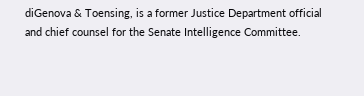diGenova & Toensing, is a former Justice Department official and chief counsel for the Senate Intelligence Committee.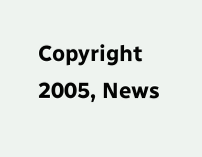Copyright 2005, News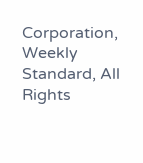Corporation, Weekly Standard, All Rights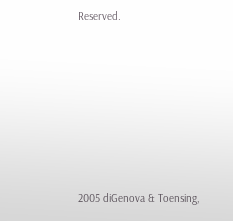Reserved.







2005 diGenova & Toensing,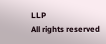LLP
All rights reserved